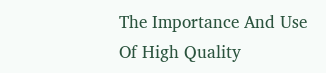The Importance And Use Of High Quality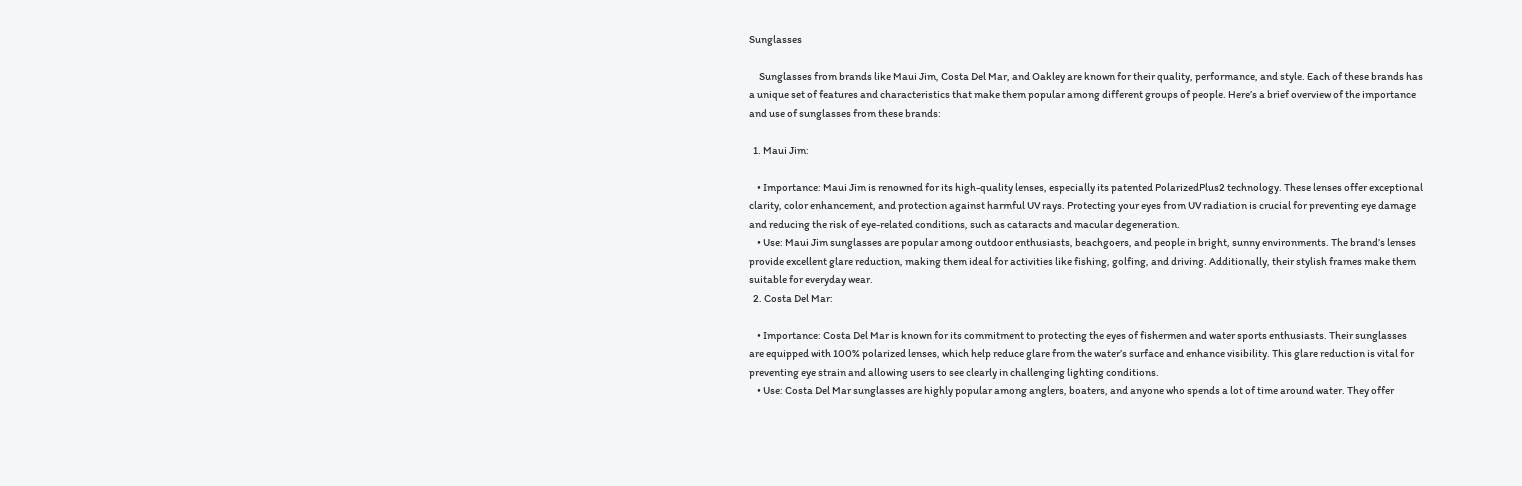Sunglasses

     Sunglasses from brands like Maui Jim, Costa Del Mar, and Oakley are known for their quality, performance, and style. Each of these brands has a unique set of features and characteristics that make them popular among different groups of people. Here’s a brief overview of the importance and use of sunglasses from these brands:

  1. Maui Jim:

    • Importance: Maui Jim is renowned for its high-quality lenses, especially its patented PolarizedPlus2 technology. These lenses offer exceptional clarity, color enhancement, and protection against harmful UV rays. Protecting your eyes from UV radiation is crucial for preventing eye damage and reducing the risk of eye-related conditions, such as cataracts and macular degeneration.
    • Use: Maui Jim sunglasses are popular among outdoor enthusiasts, beachgoers, and people in bright, sunny environments. The brand’s lenses provide excellent glare reduction, making them ideal for activities like fishing, golfing, and driving. Additionally, their stylish frames make them suitable for everyday wear.
  2. Costa Del Mar:

    • Importance: Costa Del Mar is known for its commitment to protecting the eyes of fishermen and water sports enthusiasts. Their sunglasses are equipped with 100% polarized lenses, which help reduce glare from the water’s surface and enhance visibility. This glare reduction is vital for preventing eye strain and allowing users to see clearly in challenging lighting conditions.
    • Use: Costa Del Mar sunglasses are highly popular among anglers, boaters, and anyone who spends a lot of time around water. They offer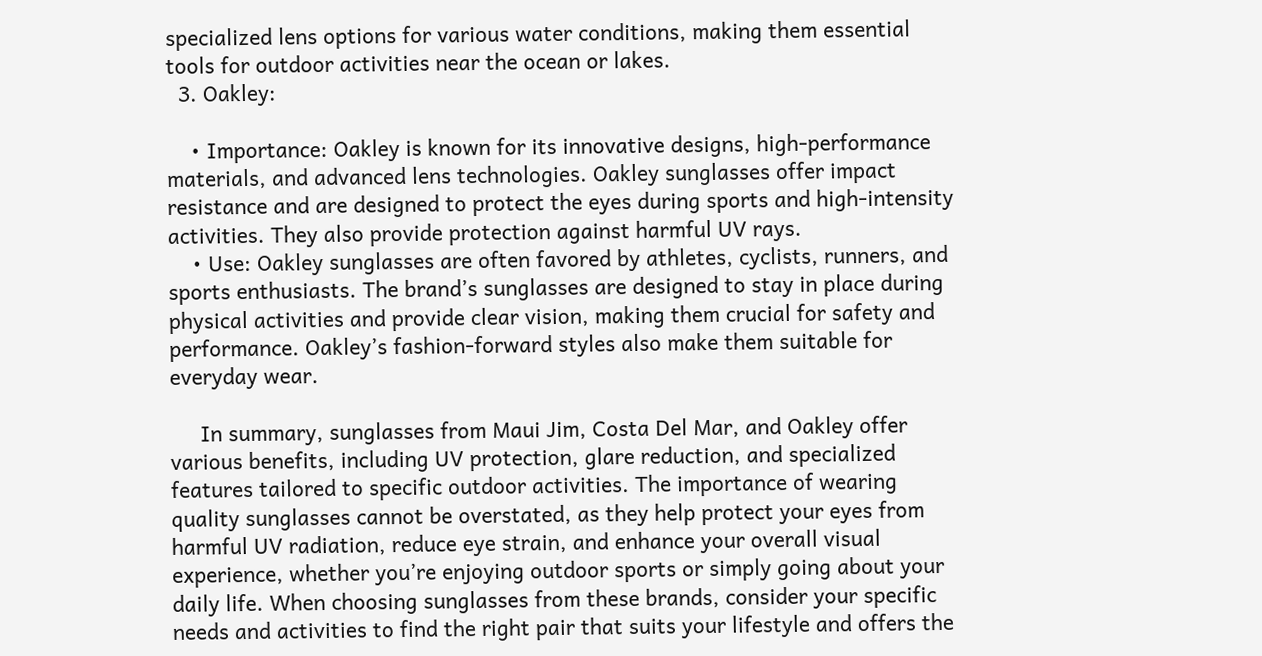specialized lens options for various water conditions, making them essential tools for outdoor activities near the ocean or lakes.
  3. Oakley:

    • Importance: Oakley is known for its innovative designs, high-performance materials, and advanced lens technologies. Oakley sunglasses offer impact resistance and are designed to protect the eyes during sports and high-intensity activities. They also provide protection against harmful UV rays.
    • Use: Oakley sunglasses are often favored by athletes, cyclists, runners, and sports enthusiasts. The brand’s sunglasses are designed to stay in place during physical activities and provide clear vision, making them crucial for safety and performance. Oakley’s fashion-forward styles also make them suitable for everyday wear.

     In summary, sunglasses from Maui Jim, Costa Del Mar, and Oakley offer various benefits, including UV protection, glare reduction, and specialized features tailored to specific outdoor activities. The importance of wearing quality sunglasses cannot be overstated, as they help protect your eyes from harmful UV radiation, reduce eye strain, and enhance your overall visual experience, whether you’re enjoying outdoor sports or simply going about your daily life. When choosing sunglasses from these brands, consider your specific needs and activities to find the right pair that suits your lifestyle and offers the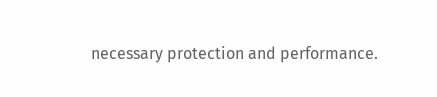necessary protection and performance.